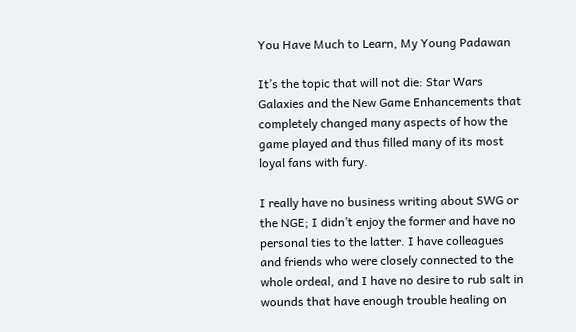You Have Much to Learn, My Young Padawan

It’s the topic that will not die: Star Wars Galaxies and the New Game Enhancements that completely changed many aspects of how the game played and thus filled many of its most loyal fans with fury.

I really have no business writing about SWG or the NGE; I didn’t enjoy the former and have no personal ties to the latter. I have colleagues and friends who were closely connected to the whole ordeal, and I have no desire to rub salt in wounds that have enough trouble healing on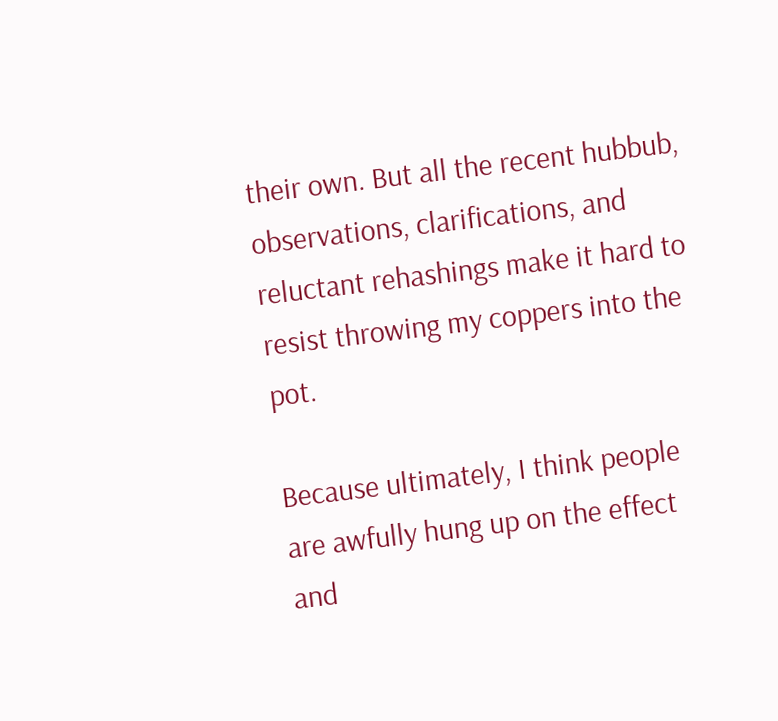their own. But all the recent hubbub, observations, clarifications, and reluctant rehashings make it hard to resist throwing my coppers into the pot.

Because ultimately, I think people are awfully hung up on the effect and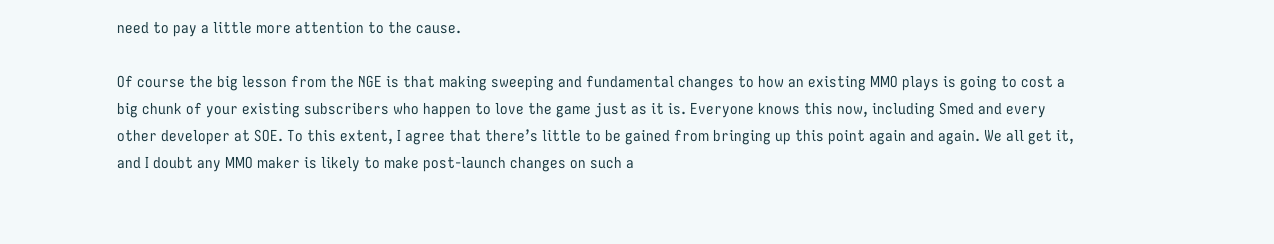need to pay a little more attention to the cause.

Of course the big lesson from the NGE is that making sweeping and fundamental changes to how an existing MMO plays is going to cost a big chunk of your existing subscribers who happen to love the game just as it is. Everyone knows this now, including Smed and every other developer at SOE. To this extent, I agree that there’s little to be gained from bringing up this point again and again. We all get it, and I doubt any MMO maker is likely to make post-launch changes on such a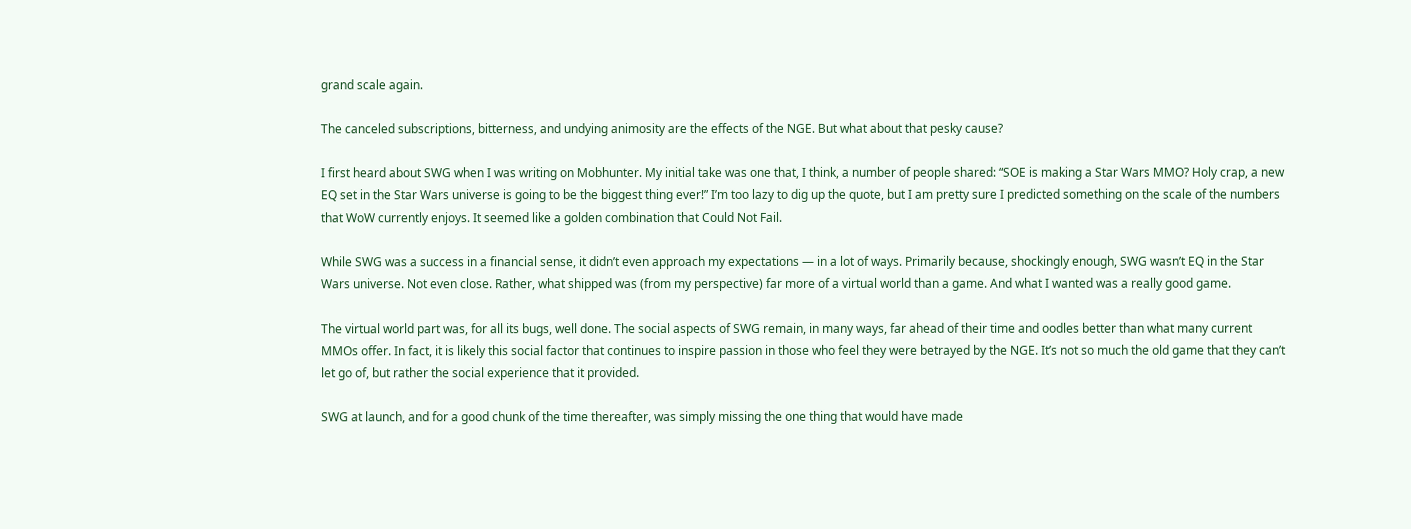grand scale again.

The canceled subscriptions, bitterness, and undying animosity are the effects of the NGE. But what about that pesky cause?

I first heard about SWG when I was writing on Mobhunter. My initial take was one that, I think, a number of people shared: “SOE is making a Star Wars MMO? Holy crap, a new EQ set in the Star Wars universe is going to be the biggest thing ever!” I’m too lazy to dig up the quote, but I am pretty sure I predicted something on the scale of the numbers that WoW currently enjoys. It seemed like a golden combination that Could Not Fail.

While SWG was a success in a financial sense, it didn’t even approach my expectations — in a lot of ways. Primarily because, shockingly enough, SWG wasn’t EQ in the Star Wars universe. Not even close. Rather, what shipped was (from my perspective) far more of a virtual world than a game. And what I wanted was a really good game.

The virtual world part was, for all its bugs, well done. The social aspects of SWG remain, in many ways, far ahead of their time and oodles better than what many current MMOs offer. In fact, it is likely this social factor that continues to inspire passion in those who feel they were betrayed by the NGE. It’s not so much the old game that they can’t let go of, but rather the social experience that it provided.

SWG at launch, and for a good chunk of the time thereafter, was simply missing the one thing that would have made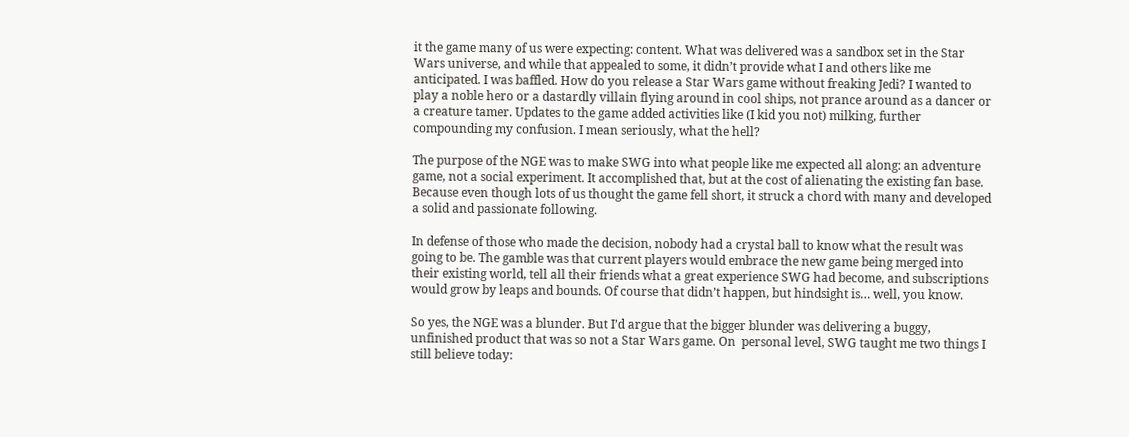it the game many of us were expecting: content. What was delivered was a sandbox set in the Star Wars universe, and while that appealed to some, it didn’t provide what I and others like me anticipated. I was baffled. How do you release a Star Wars game without freaking Jedi? I wanted to play a noble hero or a dastardly villain flying around in cool ships, not prance around as a dancer or a creature tamer. Updates to the game added activities like (I kid you not) milking, further compounding my confusion. I mean seriously, what the hell?

The purpose of the NGE was to make SWG into what people like me expected all along: an adventure game, not a social experiment. It accomplished that, but at the cost of alienating the existing fan base. Because even though lots of us thought the game fell short, it struck a chord with many and developed a solid and passionate following.

In defense of those who made the decision, nobody had a crystal ball to know what the result was going to be. The gamble was that current players would embrace the new game being merged into their existing world, tell all their friends what a great experience SWG had become, and subscriptions would grow by leaps and bounds. Of course that didn’t happen, but hindsight is… well, you know.

So yes, the NGE was a blunder. But I’d argue that the bigger blunder was delivering a buggy, unfinished product that was so not a Star Wars game. On  personal level, SWG taught me two things I still believe today: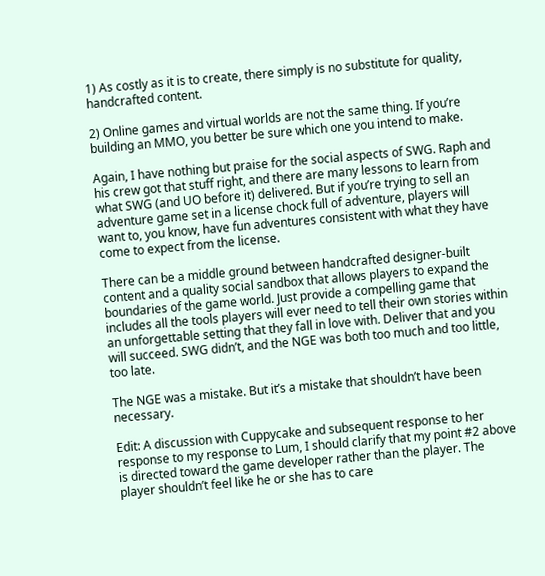1) As costly as it is to create, there simply is no substitute for quality, handcrafted content.

2) Online games and virtual worlds are not the same thing. If you’re building an MMO, you better be sure which one you intend to make.

Again, I have nothing but praise for the social aspects of SWG. Raph and his crew got that stuff right, and there are many lessons to learn from what SWG (and UO before it) delivered. But if you’re trying to sell an adventure game set in a license chock full of adventure, players will want to, you know, have fun adventures consistent with what they have come to expect from the license.

There can be a middle ground between handcrafted designer-built content and a quality social sandbox that allows players to expand the boundaries of the game world. Just provide a compelling game that includes all the tools players will ever need to tell their own stories within an unforgettable setting that they fall in love with. Deliver that and you will succeed. SWG didn’t, and the NGE was both too much and too little, too late.

The NGE was a mistake. But it’s a mistake that shouldn’t have been necessary.

Edit: A discussion with Cuppycake and subsequent response to her response to my response to Lum, I should clarify that my point #2 above is directed toward the game developer rather than the player. The player shouldn’t feel like he or she has to care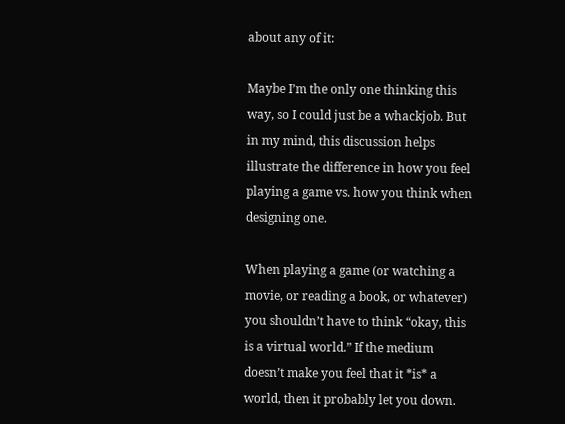about any of it:

Maybe I’m the only one thinking this way, so I could just be a whackjob. But in my mind, this discussion helps illustrate the difference in how you feel playing a game vs. how you think when designing one.

When playing a game (or watching a movie, or reading a book, or whatever) you shouldn’t have to think “okay, this is a virtual world.” If the medium doesn’t make you feel that it *is* a world, then it probably let you down.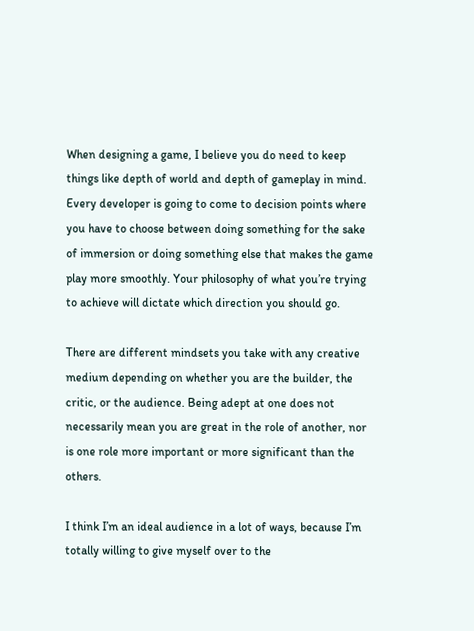When designing a game, I believe you do need to keep things like depth of world and depth of gameplay in mind. Every developer is going to come to decision points where you have to choose between doing something for the sake of immersion or doing something else that makes the game play more smoothly. Your philosophy of what you’re trying to achieve will dictate which direction you should go.

There are different mindsets you take with any creative medium depending on whether you are the builder, the critic, or the audience. Being adept at one does not necessarily mean you are great in the role of another, nor is one role more important or more significant than the others.

I think I’m an ideal audience in a lot of ways, because I’m totally willing to give myself over to the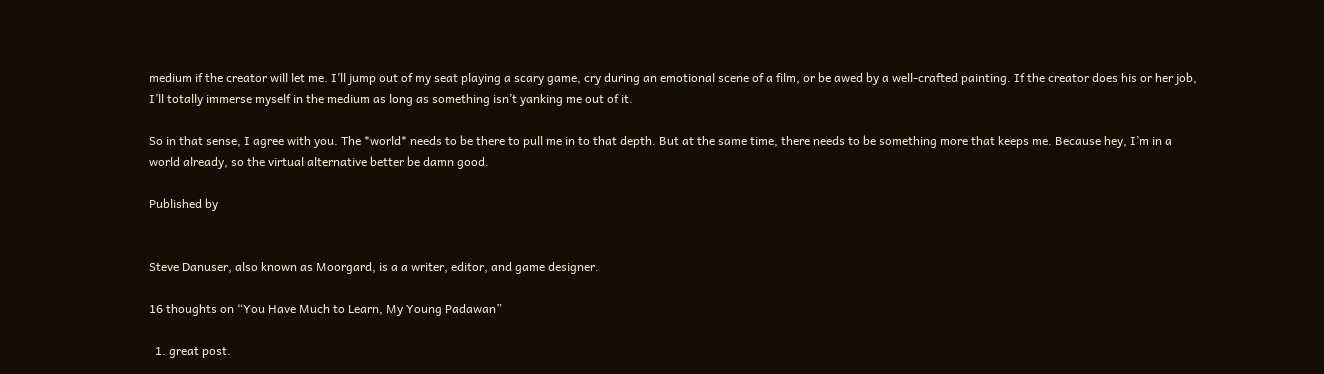medium if the creator will let me. I’ll jump out of my seat playing a scary game, cry during an emotional scene of a film, or be awed by a well-crafted painting. If the creator does his or her job, I’ll totally immerse myself in the medium as long as something isn’t yanking me out of it.

So in that sense, I agree with you. The *world* needs to be there to pull me in to that depth. But at the same time, there needs to be something more that keeps me. Because hey, I’m in a world already, so the virtual alternative better be damn good.

Published by


Steve Danuser, also known as Moorgard, is a a writer, editor, and game designer.

16 thoughts on “You Have Much to Learn, My Young Padawan”

  1. great post.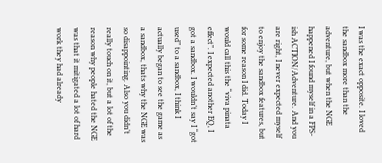I was the exact opposite. I loved the sandbox more than the adventure, but when the NGE happened I found myself in a FPS-ish ACTION/Adventure. And you are right, I never expected myself to enjoy the sandbox features, but for some reason I did. Today I would call this the “viva pinata effect”. I expected another EQ, I got a sandbox. I wouldn’t say I “got used” to a sandbox, I think I actually began to see the game as a sandbox, thats why the NGE was so disappointing. Also you didn’t really touch on it, but a lot of the reason why people hated the NGE was that it mitigated a lot of hard work they had already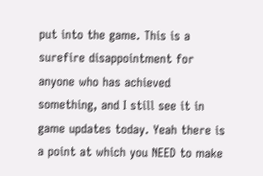put into the game. This is a surefire disappointment for anyone who has achieved something, and I still see it in game updates today. Yeah there is a point at which you NEED to make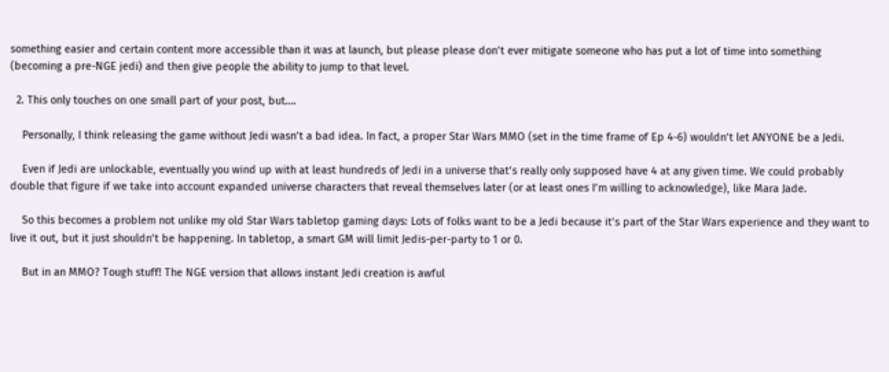something easier and certain content more accessible than it was at launch, but please please don’t ever mitigate someone who has put a lot of time into something (becoming a pre-NGE jedi) and then give people the ability to jump to that level.

  2. This only touches on one small part of your post, but….

    Personally, I think releasing the game without Jedi wasn’t a bad idea. In fact, a proper Star Wars MMO (set in the time frame of Ep 4-6) wouldn’t let ANYONE be a Jedi.

    Even if Jedi are unlockable, eventually you wind up with at least hundreds of Jedi in a universe that’s really only supposed have 4 at any given time. We could probably double that figure if we take into account expanded universe characters that reveal themselves later (or at least ones I’m willing to acknowledge), like Mara Jade.

    So this becomes a problem not unlike my old Star Wars tabletop gaming days: Lots of folks want to be a Jedi because it’s part of the Star Wars experience and they want to live it out, but it just shouldn’t be happening. In tabletop, a smart GM will limit Jedis-per-party to 1 or 0.

    But in an MMO? Tough stuff! The NGE version that allows instant Jedi creation is awful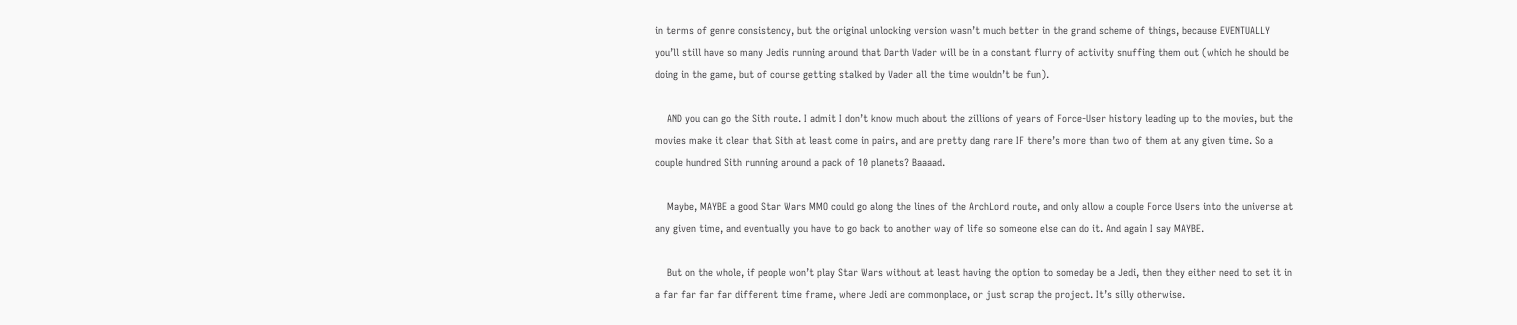in terms of genre consistency, but the original unlocking version wasn’t much better in the grand scheme of things, because EVENTUALLY you’ll still have so many Jedis running around that Darth Vader will be in a constant flurry of activity snuffing them out (which he should be doing in the game, but of course getting stalked by Vader all the time wouldn’t be fun).

    AND you can go the Sith route. I admit I don’t know much about the zillions of years of Force-User history leading up to the movies, but the movies make it clear that Sith at least come in pairs, and are pretty dang rare IF there’s more than two of them at any given time. So a couple hundred Sith running around a pack of 10 planets? Baaaad.

    Maybe, MAYBE a good Star Wars MMO could go along the lines of the ArchLord route, and only allow a couple Force Users into the universe at any given time, and eventually you have to go back to another way of life so someone else can do it. And again I say MAYBE.

    But on the whole, if people won’t play Star Wars without at least having the option to someday be a Jedi, then they either need to set it in a far far far far different time frame, where Jedi are commonplace, or just scrap the project. It’s silly otherwise.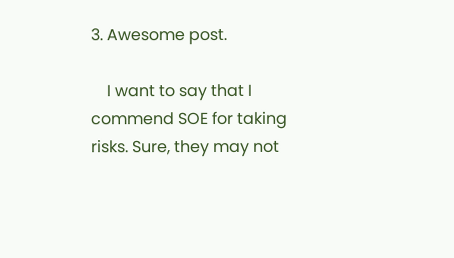3. Awesome post.

    I want to say that I commend SOE for taking risks. Sure, they may not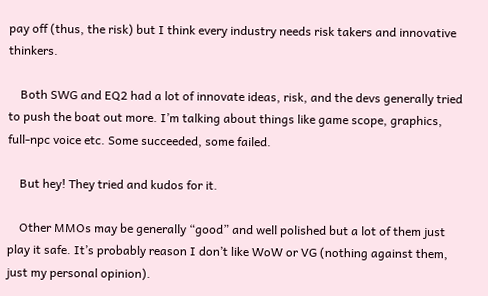pay off (thus, the risk) but I think every industry needs risk takers and innovative thinkers.

    Both SWG and EQ2 had a lot of innovate ideas, risk, and the devs generally tried to push the boat out more. I’m talking about things like game scope, graphics, full-npc voice etc. Some succeeded, some failed.

    But hey! They tried and kudos for it.

    Other MMOs may be generally “good” and well polished but a lot of them just play it safe. It’s probably reason I don’t like WoW or VG (nothing against them, just my personal opinion).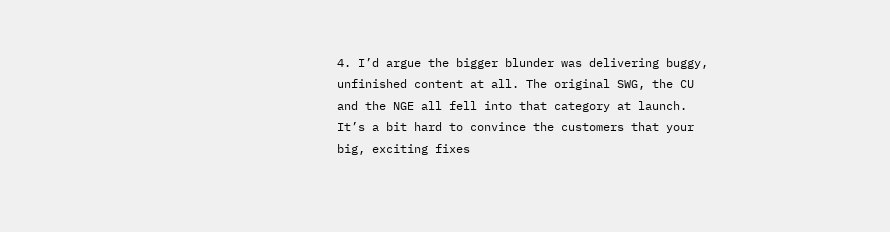4. I’d argue the bigger blunder was delivering buggy, unfinished content at all. The original SWG, the CU and the NGE all fell into that category at launch. It’s a bit hard to convince the customers that your big, exciting fixes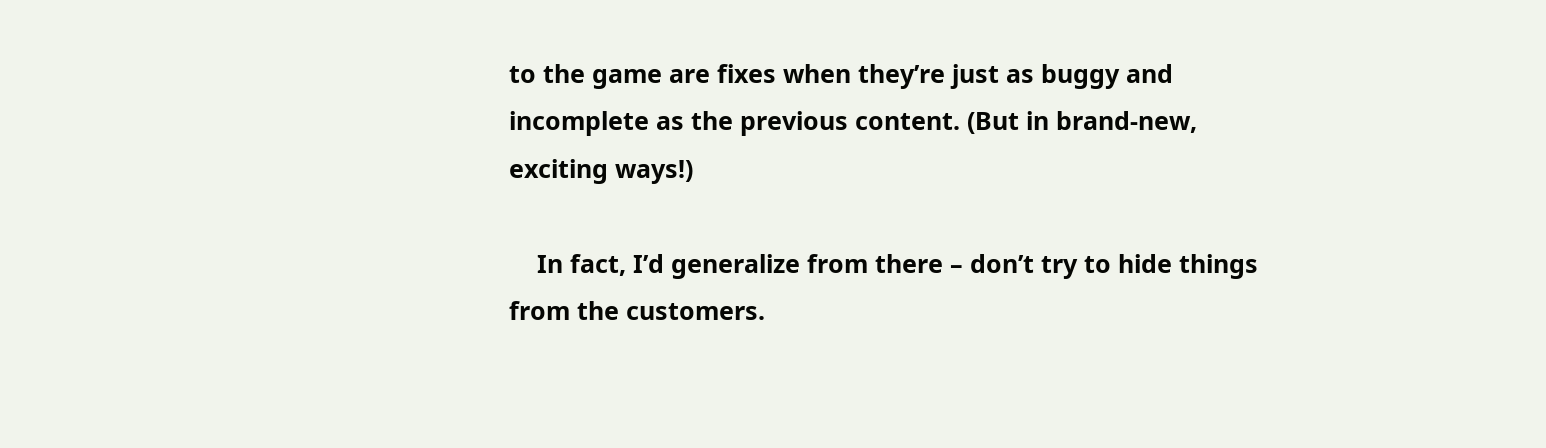to the game are fixes when they’re just as buggy and incomplete as the previous content. (But in brand-new, exciting ways!)

    In fact, I’d generalize from there – don’t try to hide things from the customers.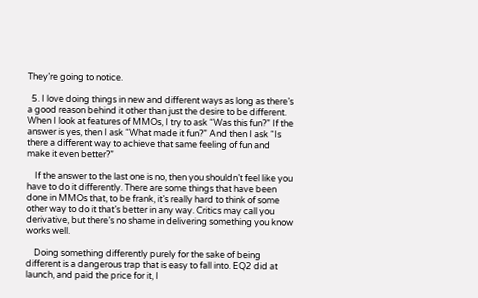They’re going to notice.

  5. I love doing things in new and different ways as long as there’s a good reason behind it other than just the desire to be different. When I look at features of MMOs, I try to ask “Was this fun?” If the answer is yes, then I ask “What made it fun?” And then I ask “Is there a different way to achieve that same feeling of fun and make it even better?”

    If the answer to the last one is no, then you shouldn’t feel like you have to do it differently. There are some things that have been done in MMOs that, to be frank, it’s really hard to think of some other way to do it that’s better in any way. Critics may call you derivative, but there’s no shame in delivering something you know works well.

    Doing something differently purely for the sake of being different is a dangerous trap that is easy to fall into. EQ2 did at launch, and paid the price for it, I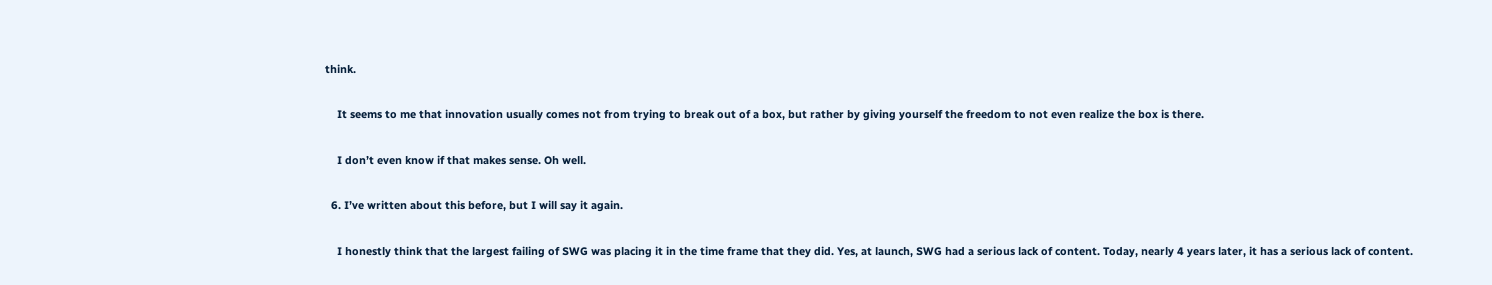think.

    It seems to me that innovation usually comes not from trying to break out of a box, but rather by giving yourself the freedom to not even realize the box is there.

    I don’t even know if that makes sense. Oh well.

  6. I’ve written about this before, but I will say it again.

    I honestly think that the largest failing of SWG was placing it in the time frame that they did. Yes, at launch, SWG had a serious lack of content. Today, nearly 4 years later, it has a serious lack of content.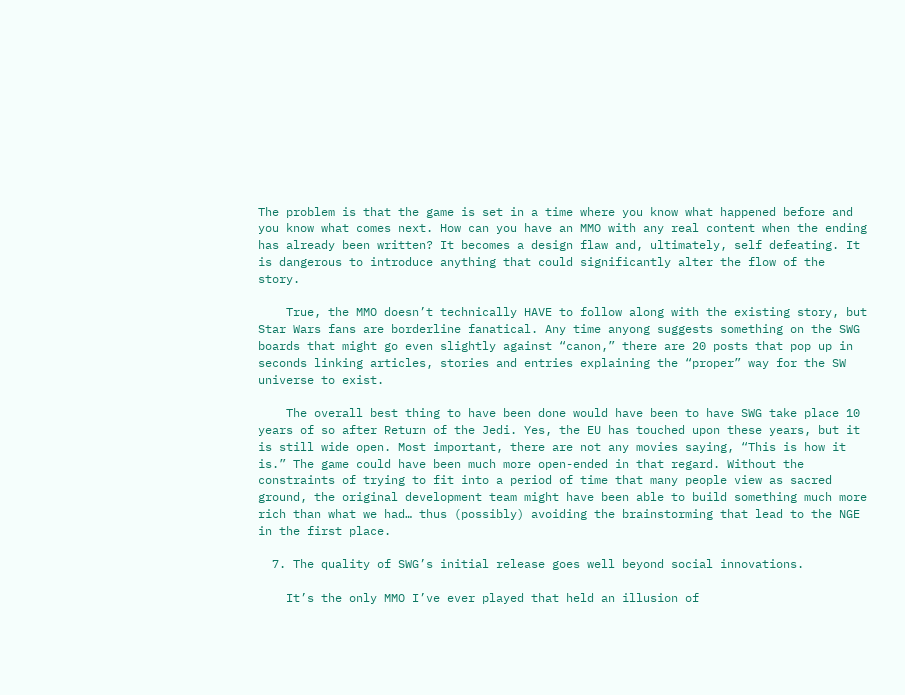The problem is that the game is set in a time where you know what happened before and you know what comes next. How can you have an MMO with any real content when the ending has already been written? It becomes a design flaw and, ultimately, self defeating. It is dangerous to introduce anything that could significantly alter the flow of the story.

    True, the MMO doesn’t technically HAVE to follow along with the existing story, but Star Wars fans are borderline fanatical. Any time anyong suggests something on the SWG boards that might go even slightly against “canon,” there are 20 posts that pop up in seconds linking articles, stories and entries explaining the “proper” way for the SW universe to exist.

    The overall best thing to have been done would have been to have SWG take place 10 years of so after Return of the Jedi. Yes, the EU has touched upon these years, but it is still wide open. Most important, there are not any movies saying, “This is how it is.” The game could have been much more open-ended in that regard. Without the constraints of trying to fit into a period of time that many people view as sacred ground, the original development team might have been able to build something much more rich than what we had… thus (possibly) avoiding the brainstorming that lead to the NGE in the first place.

  7. The quality of SWG’s initial release goes well beyond social innovations.

    It’s the only MMO I’ve ever played that held an illusion of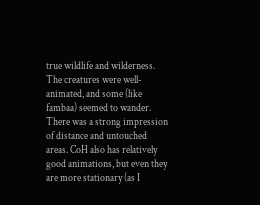true wildlife and wilderness. The creatures were well-animated, and some (like fambaa) seemed to wander. There was a strong impression of distance and untouched areas. CoH also has relatively good animations, but even they are more stationary (as I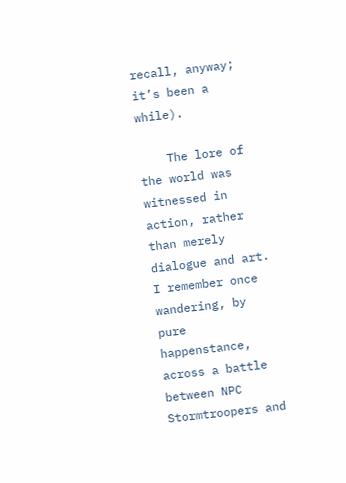recall, anyway; it’s been a while).

    The lore of the world was witnessed in action, rather than merely dialogue and art. I remember once wandering, by pure happenstance, across a battle between NPC Stormtroopers and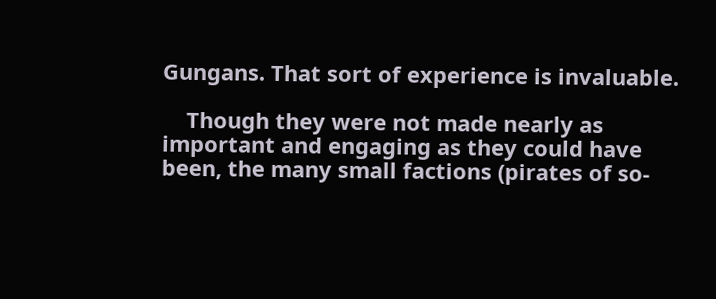Gungans. That sort of experience is invaluable.

    Though they were not made nearly as important and engaging as they could have been, the many small factions (pirates of so-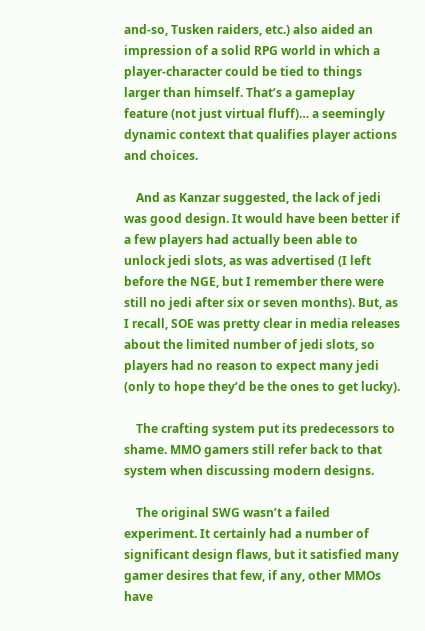and-so, Tusken raiders, etc.) also aided an impression of a solid RPG world in which a player-character could be tied to things larger than himself. That’s a gameplay feature (not just virtual fluff)… a seemingly dynamic context that qualifies player actions and choices.

    And as Kanzar suggested, the lack of jedi was good design. It would have been better if a few players had actually been able to unlock jedi slots, as was advertised (I left before the NGE, but I remember there were still no jedi after six or seven months). But, as I recall, SOE was pretty clear in media releases about the limited number of jedi slots, so players had no reason to expect many jedi (only to hope they’d be the ones to get lucky).

    The crafting system put its predecessors to shame. MMO gamers still refer back to that system when discussing modern designs.

    The original SWG wasn’t a failed experiment. It certainly had a number of significant design flaws, but it satisfied many gamer desires that few, if any, other MMOs have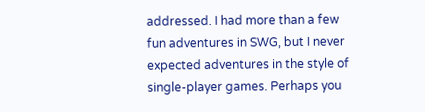addressed. I had more than a few fun adventures in SWG, but I never expected adventures in the style of single-player games. Perhaps you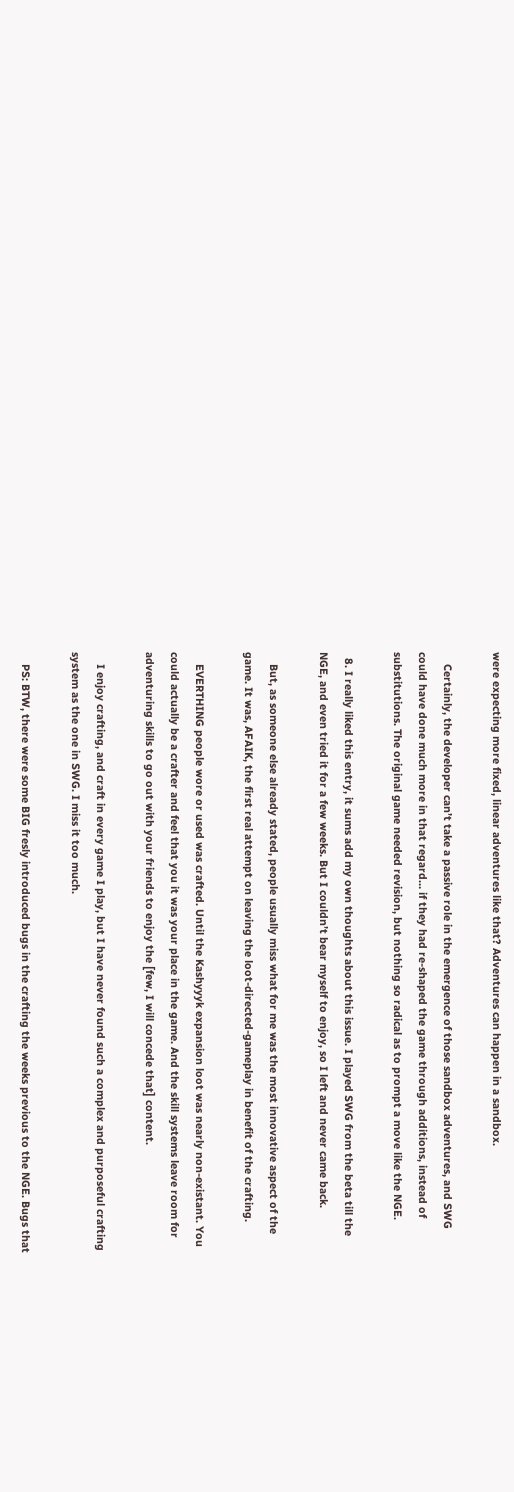were expecting more fixed, linear adventures like that? Adventures can happen in a sandbox.

    Certainly, the developer can’t take a passive role in the emergence of those sandbox adventures, and SWG could have done much more in that regard… if they had re-shaped the game through additions, instead of substitutions. The original game needed revision, but nothing so radical as to prompt a move like the NGE.

  8. I really liked this entry, it sums add my own thoughts about this issue. I played SWG from the beta till the NGE, and even tried it for a few weeks. But I couldn’t bear myself to enjoy, so I left and never came back.

    But, as someone else already stated, people usually miss what for me was the most innovative aspect of the game. It was, AFAIK, the first real attempt on leaving the loot-directed-gameplay in benefit of the crafting.

    EVERTHING people wore or used was crafted. Until the Kashyyyk expansion loot was nearly non-existant. You could actually be a crafter and feel that you it was your place in the game. And the skill systems leave room for adventuring skills to go out with your friends to enjoy the [few, I will concede that] content.

    I enjoy crafting, and craft in every game I play, but I have never found such a complex and purposeful crafting system as the one in SWG. I miss it too much.

    PS: BTW, there were some BIG fresly introduced bugs in the crafting the weeks previous to the NGE. Bugs that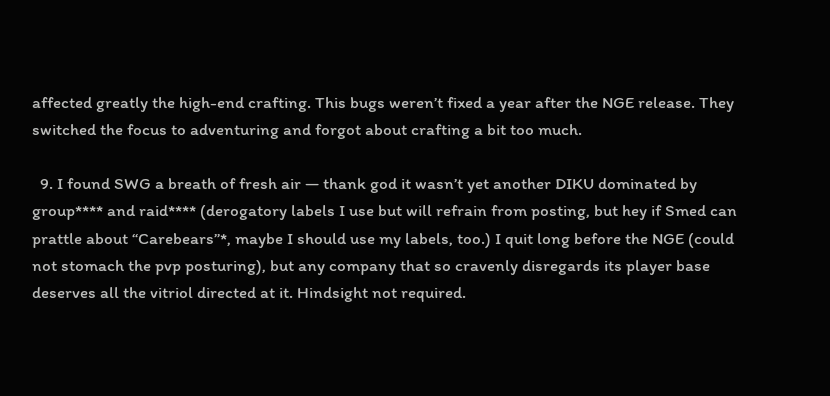affected greatly the high-end crafting. This bugs weren’t fixed a year after the NGE release. They switched the focus to adventuring and forgot about crafting a bit too much.

  9. I found SWG a breath of fresh air — thank god it wasn’t yet another DIKU dominated by group**** and raid**** (derogatory labels I use but will refrain from posting, but hey if Smed can prattle about “Carebears”*, maybe I should use my labels, too.) I quit long before the NGE (could not stomach the pvp posturing), but any company that so cravenly disregards its player base deserves all the vitriol directed at it. Hindsight not required.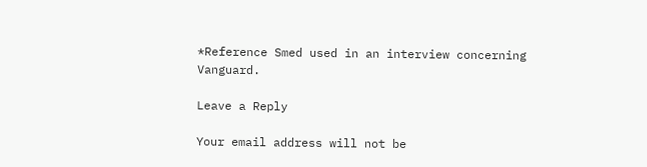*Reference Smed used in an interview concerning Vanguard.

Leave a Reply

Your email address will not be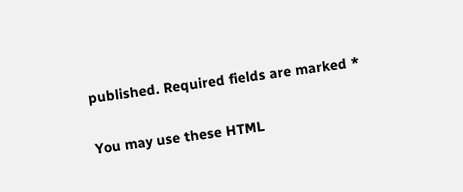published. Required fields are marked *

You may use these HTML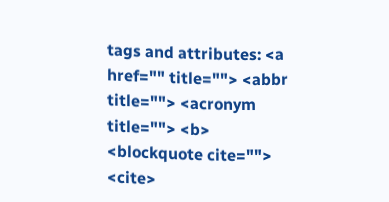tags and attributes: <a href="" title=""> <abbr title=""> <acronym title=""> <b> <blockquote cite=""> <cite>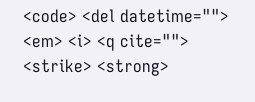<code> <del datetime=""> <em> <i> <q cite=""> <strike> <strong>